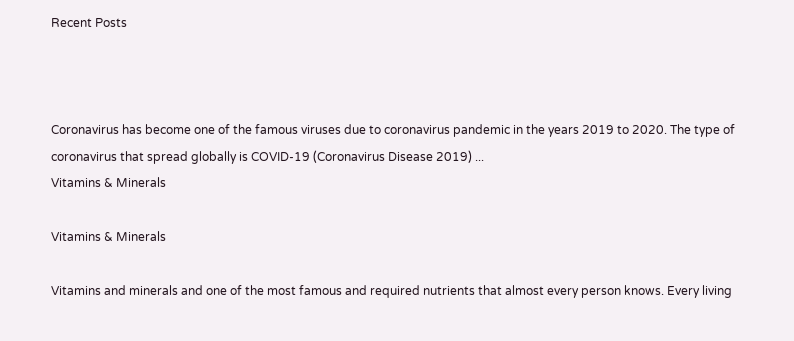Recent Posts



Coronavirus has become one of the famous viruses due to coronavirus pandemic in the years 2019 to 2020. The type of coronavirus that spread globally is COVID-19 (Coronavirus Disease 2019) ...
Vitamins & Minerals

Vitamins & Minerals

Vitamins and minerals and one of the most famous and required nutrients that almost every person knows. Every living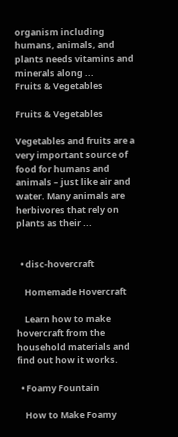organism including humans, animals, and plants needs vitamins and minerals along ...
Fruits & Vegetables

Fruits & Vegetables

Vegetables and fruits are a very important source of food for humans and animals – just like air and water. Many animals are herbivores that rely on plants as their ...


  • disc-hovercraft

    Homemade Hovercraft

    Learn how to make hovercraft from the household materials and find out how it works.

  • Foamy Fountain

    How to Make Foamy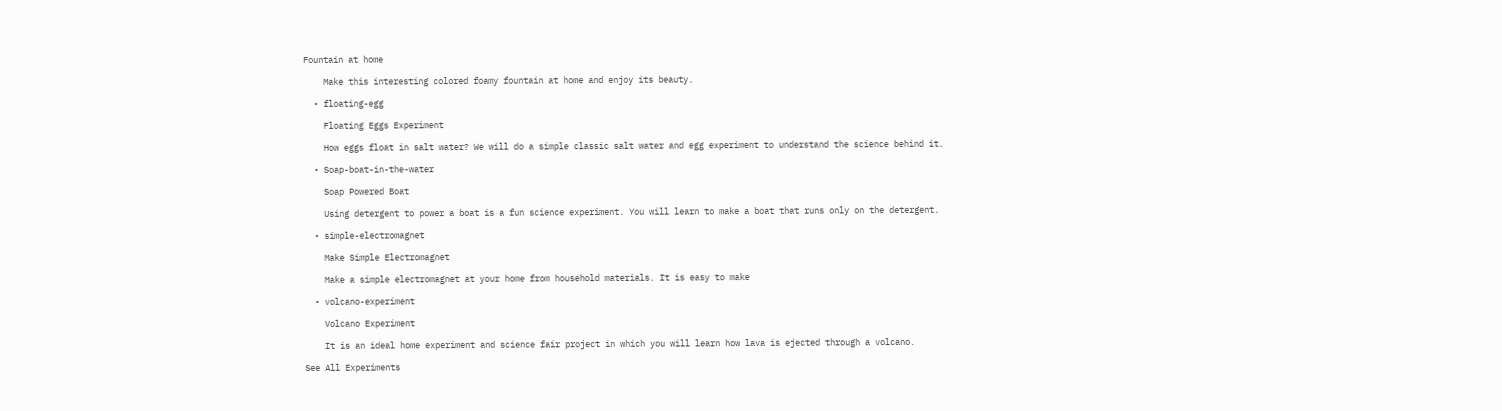Fountain at home

    Make this interesting colored foamy fountain at home and enjoy its beauty.

  • floating-egg

    Floating Eggs Experiment

    How eggs float in salt water? We will do a simple classic salt water and egg experiment to understand the science behind it.

  • Soap-boat-in-the-water

    Soap Powered Boat

    Using detergent to power a boat is a fun science experiment. You will learn to make a boat that runs only on the detergent.

  • simple-electromagnet

    Make Simple Electromagnet

    Make a simple electromagnet at your home from household materials. It is easy to make

  • volcano-experiment

    Volcano Experiment

    It is an ideal home experiment and science fair project in which you will learn how lava is ejected through a volcano.

See All Experiments